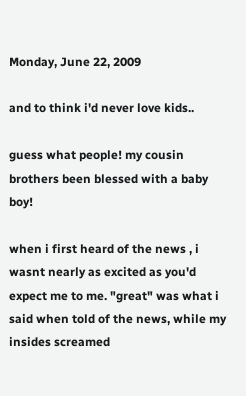Monday, June 22, 2009

and to think i'd never love kids..

guess what people! my cousin brothers been blessed with a baby boy!

when i first heard of the news , i wasnt nearly as excited as you'd expect me to me. "great" was what i said when told of the news, while my insides screamed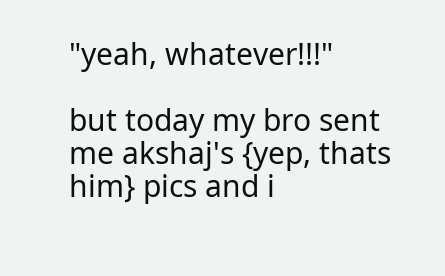"yeah, whatever!!!"

but today my bro sent me akshaj's {yep, thats him} pics and i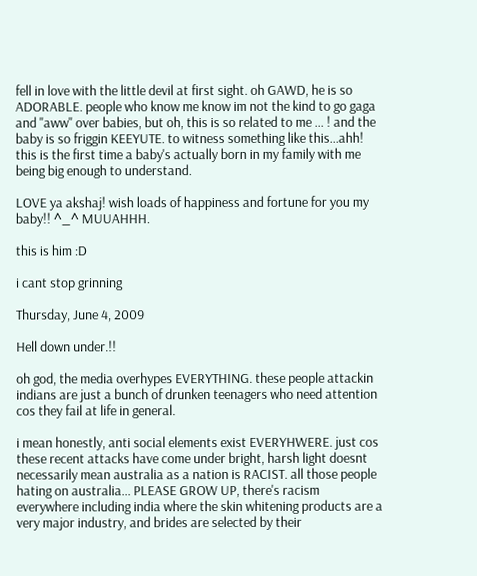fell in love with the little devil at first sight. oh GAWD, he is so ADORABLE. people who know me know im not the kind to go gaga and "aww" over babies, but oh, this is so related to me ... ! and the baby is so friggin KEEYUTE. to witness something like this...ahh! this is the first time a baby's actually born in my family with me being big enough to understand.

LOVE ya akshaj! wish loads of happiness and fortune for you my baby!! ^_^ MUUAHHH.

this is him :D

i cant stop grinning

Thursday, June 4, 2009

Hell down under.!!

oh god, the media overhypes EVERYTHING. these people attackin indians are just a bunch of drunken teenagers who need attention cos they fail at life in general.

i mean honestly, anti social elements exist EVERYHWERE. just cos these recent attacks have come under bright, harsh light doesnt necessarily mean australia as a nation is RACIST. all those people hating on australia... PLEASE GROW UP, there's racism everywhere including india where the skin whitening products are a very major industry, and brides are selected by their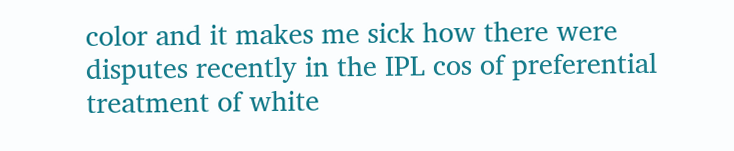color and it makes me sick how there were disputes recently in the IPL cos of preferential treatment of white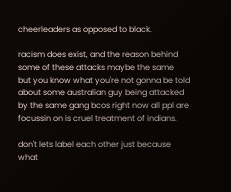cheerleaders as opposed to black.

racism does exist, and the reason behind some of these attacks maybe the same
but you know what you're not gonna be told about some australian guy being attacked by the same gang bcos right now all ppl are focussin on is cruel treatment of indians.

don't lets label each other just because what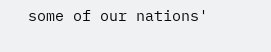some of our nations'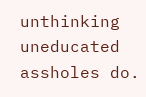unthinking uneducated assholes do.